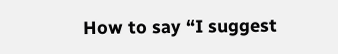How to say “I suggest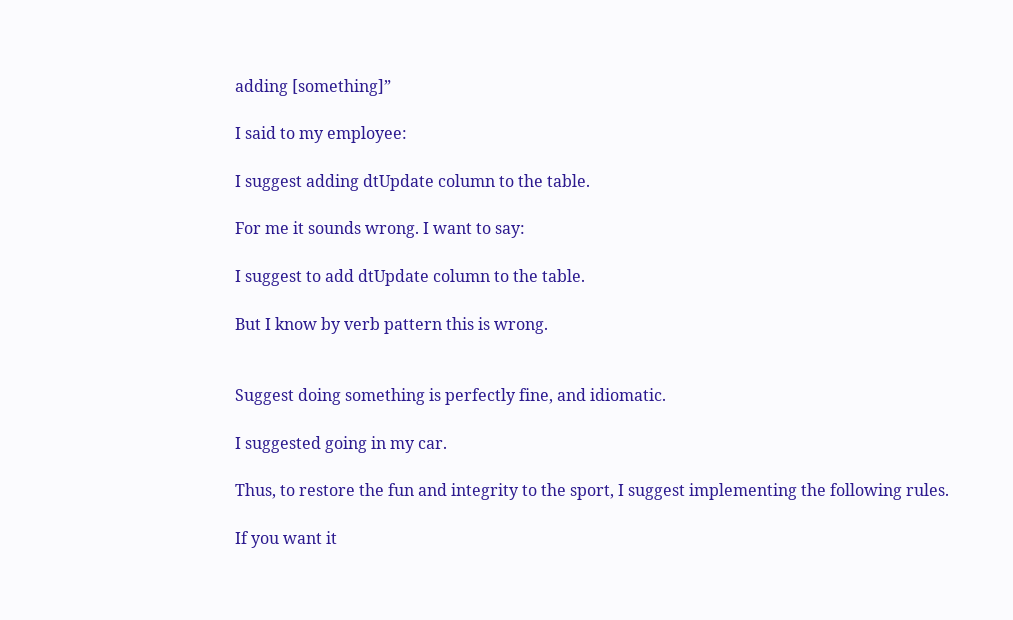adding [something]”

I said to my employee:

I suggest adding dtUpdate column to the table.

For me it sounds wrong. I want to say:

I suggest to add dtUpdate column to the table.

But I know by verb pattern this is wrong.


Suggest doing something is perfectly fine, and idiomatic.

I suggested going in my car.

Thus, to restore the fun and integrity to the sport, I suggest implementing the following rules.

If you want it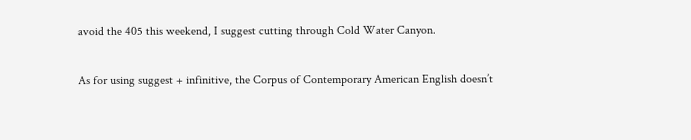avoid the 405 this weekend, I suggest cutting through Cold Water Canyon.

As for using suggest + infinitive, the Corpus of Contemporary American English doesn’t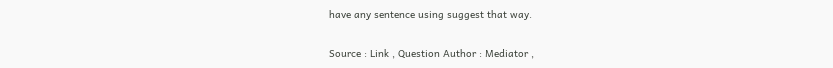have any sentence using suggest that way.

Source : Link , Question Author : Mediator ,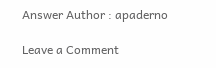Answer Author : apaderno

Leave a Comment